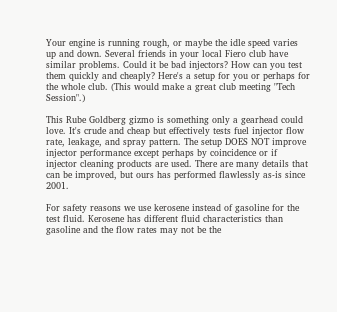Your engine is running rough, or maybe the idle speed varies up and down. Several friends in your local Fiero club have similar problems. Could it be bad injectors? How can you test them quickly and cheaply? Here's a setup for you or perhaps for the whole club. (This would make a great club meeting "Tech Session".)

This Rube Goldberg gizmo is something only a gearhead could love. It's crude and cheap but effectively tests fuel injector flow rate, leakage, and spray pattern. The setup DOES NOT improve injector performance except perhaps by coincidence or if injector cleaning products are used. There are many details that can be improved, but ours has performed flawlessly as-is since 2001.

For safety reasons we use kerosene instead of gasoline for the test fluid. Kerosene has different fluid characteristics than gasoline and the flow rates may not be the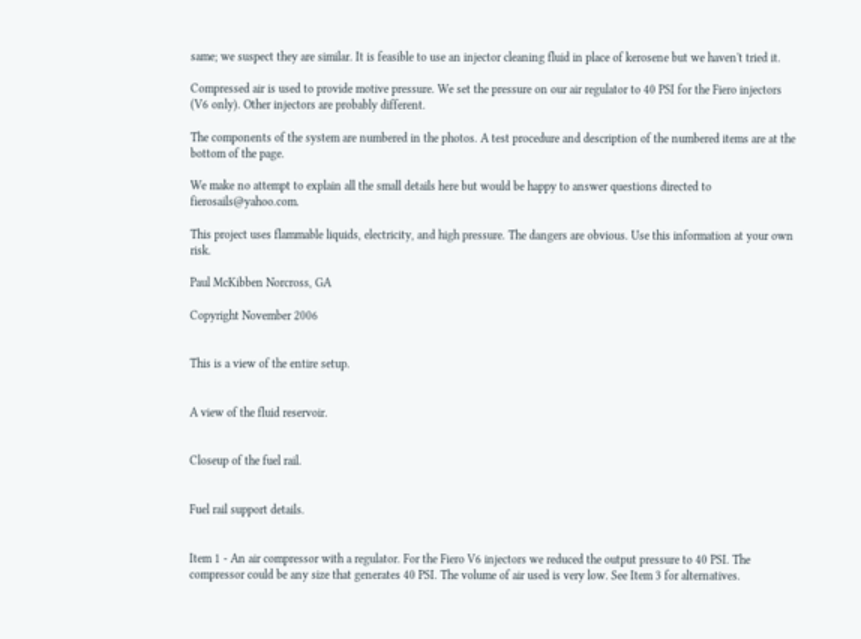same; we suspect they are similar. It is feasible to use an injector cleaning fluid in place of kerosene but we haven't tried it.

Compressed air is used to provide motive pressure. We set the pressure on our air regulator to 40 PSI for the Fiero injectors (V6 only). Other injectors are probably different.

The components of the system are numbered in the photos. A test procedure and description of the numbered items are at the bottom of the page.

We make no attempt to explain all the small details here but would be happy to answer questions directed to fierosails@yahoo.com.

This project uses flammable liquids, electricity, and high pressure. The dangers are obvious. Use this information at your own risk.

Paul McKibben Norcross, GA

Copyright November 2006


This is a view of the entire setup.


A view of the fluid reservoir.


Closeup of the fuel rail.


Fuel rail support details.


Item 1 - An air compressor with a regulator. For the Fiero V6 injectors we reduced the output pressure to 40 PSI. The compressor could be any size that generates 40 PSI. The volume of air used is very low. See Item 3 for alternatives.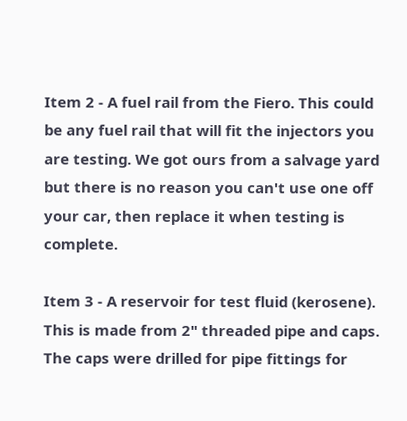Item 2 - A fuel rail from the Fiero. This could be any fuel rail that will fit the injectors you are testing. We got ours from a salvage yard but there is no reason you can't use one off your car, then replace it when testing is complete.

Item 3 - A reservoir for test fluid (kerosene). This is made from 2" threaded pipe and caps. The caps were drilled for pipe fittings for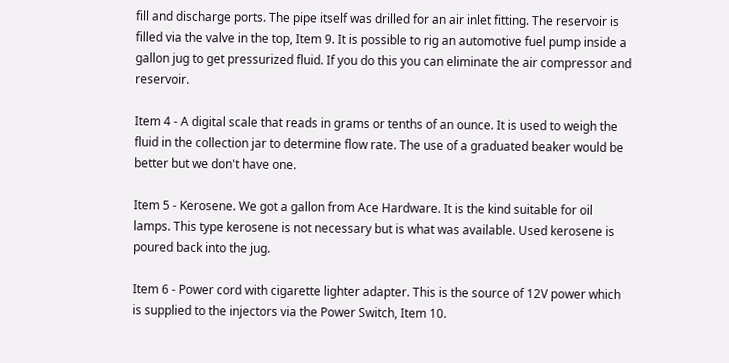fill and discharge ports. The pipe itself was drilled for an air inlet fitting. The reservoir is filled via the valve in the top, Item 9. It is possible to rig an automotive fuel pump inside a gallon jug to get pressurized fluid. If you do this you can eliminate the air compressor and reservoir.

Item 4 - A digital scale that reads in grams or tenths of an ounce. It is used to weigh the fluid in the collection jar to determine flow rate. The use of a graduated beaker would be better but we don't have one.

Item 5 - Kerosene. We got a gallon from Ace Hardware. It is the kind suitable for oil lamps. This type kerosene is not necessary but is what was available. Used kerosene is poured back into the jug.

Item 6 - Power cord with cigarette lighter adapter. This is the source of 12V power which is supplied to the injectors via the Power Switch, Item 10.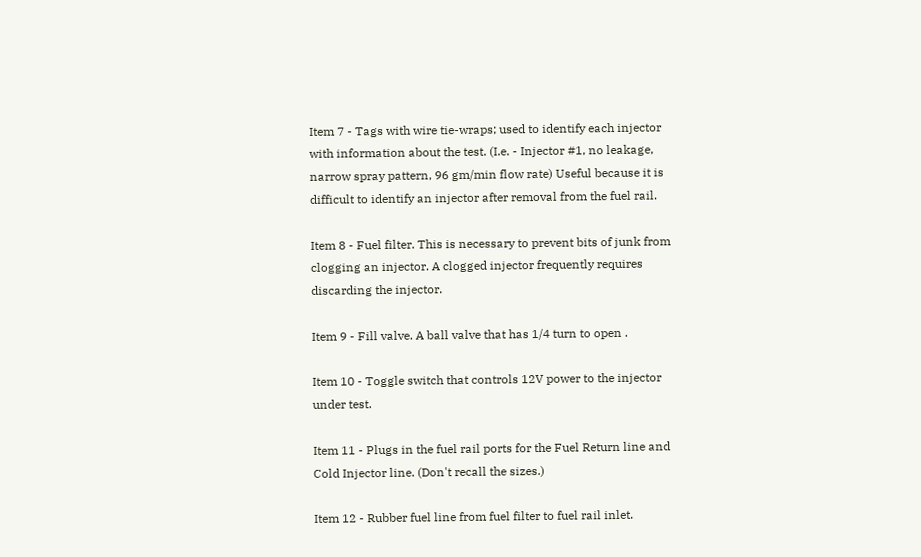Item 7 - Tags with wire tie-wraps; used to identify each injector with information about the test. (I.e. - Injector #1, no leakage, narrow spray pattern, 96 gm/min flow rate) Useful because it is difficult to identify an injector after removal from the fuel rail.

Item 8 - Fuel filter. This is necessary to prevent bits of junk from clogging an injector. A clogged injector frequently requires discarding the injector.

Item 9 - Fill valve. A ball valve that has 1/4 turn to open .

Item 10 - Toggle switch that controls 12V power to the injector under test.

Item 11 - Plugs in the fuel rail ports for the Fuel Return line and Cold Injector line. (Don't recall the sizes.)

Item 12 - Rubber fuel line from fuel filter to fuel rail inlet.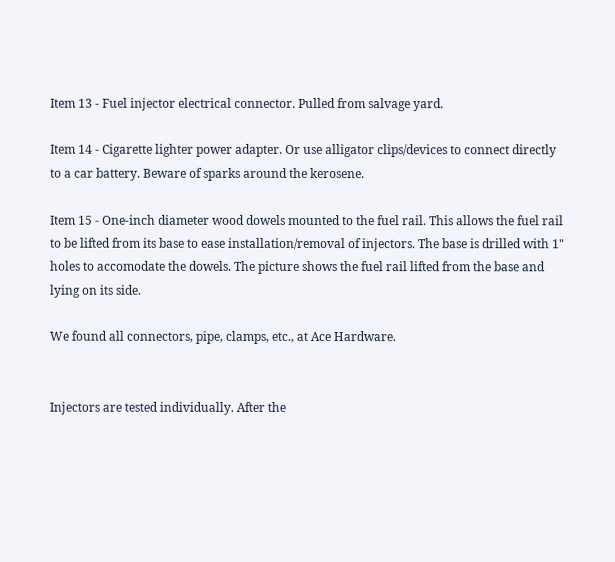Item 13 - Fuel injector electrical connector. Pulled from salvage yard.

Item 14 - Cigarette lighter power adapter. Or use alligator clips/devices to connect directly to a car battery. Beware of sparks around the kerosene.

Item 15 - One-inch diameter wood dowels mounted to the fuel rail. This allows the fuel rail to be lifted from its base to ease installation/removal of injectors. The base is drilled with 1" holes to accomodate the dowels. The picture shows the fuel rail lifted from the base and lying on its side.

We found all connectors, pipe, clamps, etc., at Ace Hardware.


Injectors are tested individually. After the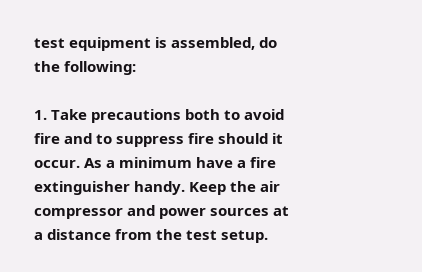test equipment is assembled, do the following:

1. Take precautions both to avoid fire and to suppress fire should it occur. As a minimum have a fire extinguisher handy. Keep the air compressor and power sources at a distance from the test setup.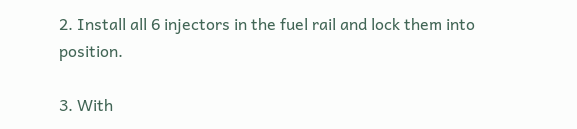2. Install all 6 injectors in the fuel rail and lock them into position.

3. With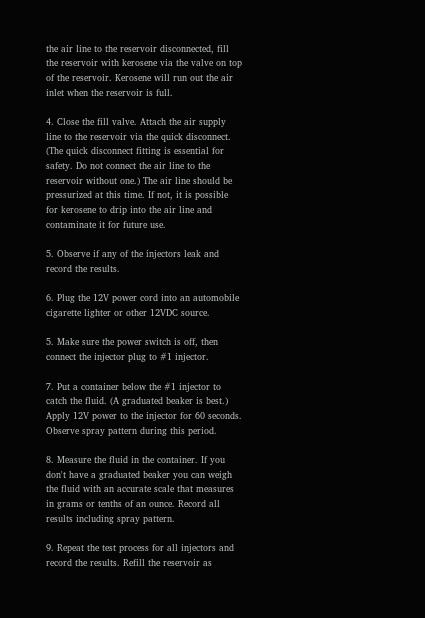the air line to the reservoir disconnected, fill the reservoir with kerosene via the valve on top of the reservoir. Kerosene will run out the air inlet when the reservoir is full.

4. Close the fill valve. Attach the air supply line to the reservoir via the quick disconnect. (The quick disconnect fitting is essential for safety. Do not connect the air line to the reservoir without one.) The air line should be pressurized at this time. If not, it is possible for kerosene to drip into the air line and contaminate it for future use.

5. Observe if any of the injectors leak and record the results.

6. Plug the 12V power cord into an automobile cigarette lighter or other 12VDC source.

5. Make sure the power switch is off, then connect the injector plug to #1 injector.

7. Put a container below the #1 injector to catch the fluid. (A graduated beaker is best.) Apply 12V power to the injector for 60 seconds. Observe spray pattern during this period.

8. Measure the fluid in the container. If you don't have a graduated beaker you can weigh the fluid with an accurate scale that measures in grams or tenths of an ounce. Record all results including spray pattern.

9. Repeat the test process for all injectors and record the results. Refill the reservoir as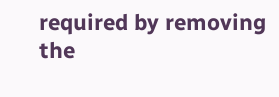required by removing the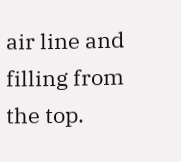air line and filling from the top.